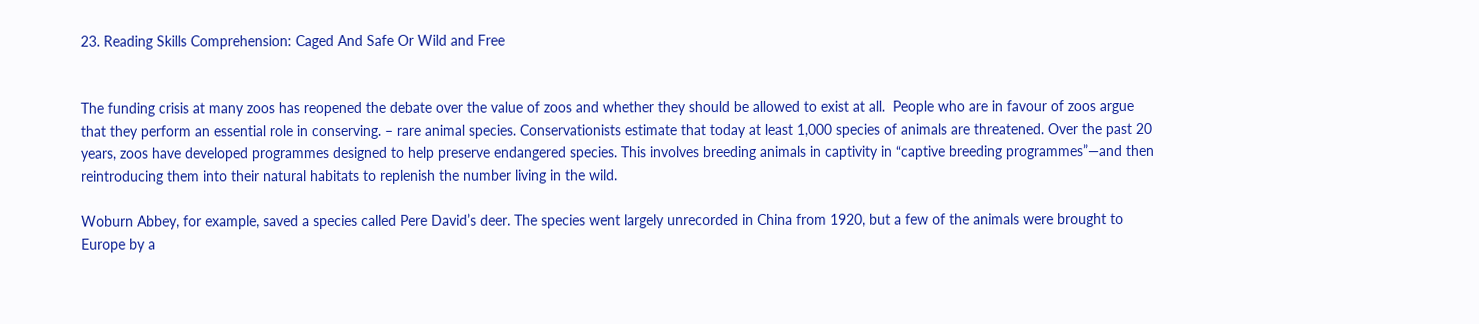23. Reading Skills Comprehension: Caged And Safe Or Wild and Free


The funding crisis at many zoos has reopened the debate over the value of zoos and whether they should be allowed to exist at all.  People who are in favour of zoos argue that they perform an essential role in conserving. – rare animal species. Conservationists estimate that today at least 1,000 species of animals are threatened. Over the past 20 years, zoos have developed programmes designed to help preserve endangered species. This involves breeding animals in captivity in “captive breeding programmes”—and then reintroducing them into their natural habitats to replenish the number living in the wild.

Woburn Abbey, for example, saved a species called Pere David’s deer. The species went largely unrecorded in China from 1920, but a few of the animals were brought to Europe by a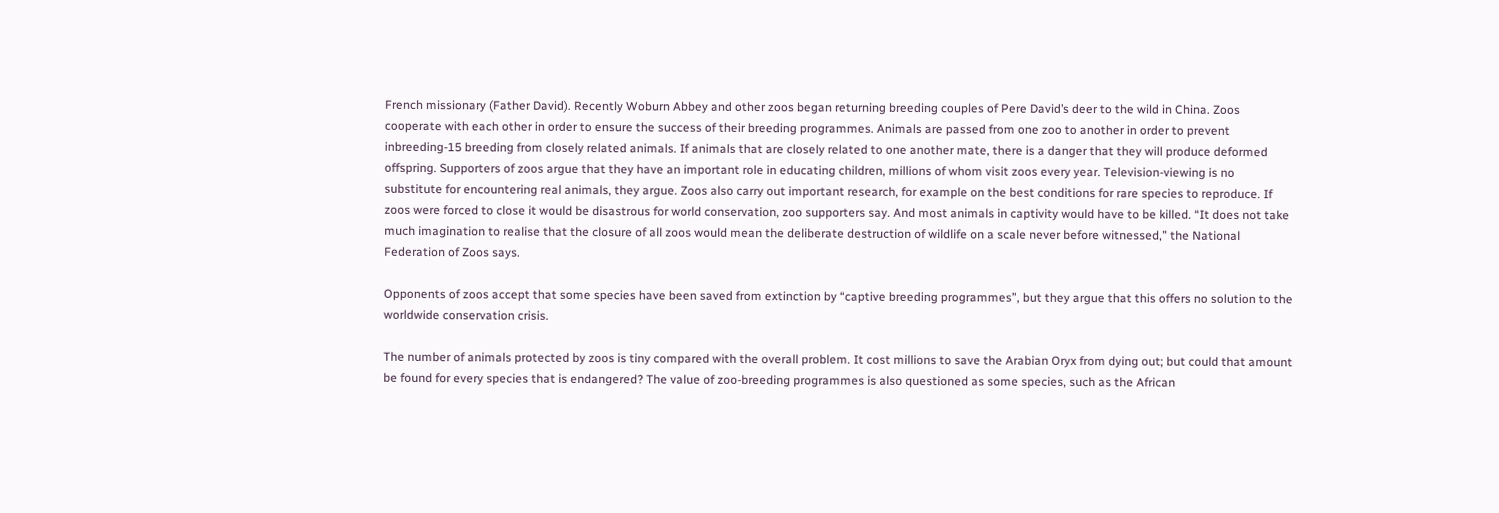French missionary (Father David). Recently Woburn Abbey and other zoos began returning breeding couples of Pere David’s deer to the wild in China. Zoos cooperate with each other in order to ensure the success of their breeding programmes. Animals are passed from one zoo to another in order to prevent inbreeding-15 breeding from closely related animals. If animals that are closely related to one another mate, there is a danger that they will produce deformed offspring. Supporters of zoos argue that they have an important role in educating children, millions of whom visit zoos every year. Television-viewing is no substitute for encountering real animals, they argue. Zoos also carry out important research, for example on the best conditions for rare species to reproduce. If zoos were forced to close it would be disastrous for world conservation, zoo supporters say. And most animals in captivity would have to be killed. “It does not take much imagination to realise that the closure of all zoos would mean the deliberate destruction of wildlife on a scale never before witnessed,” the National Federation of Zoos says.

Opponents of zoos accept that some species have been saved from extinction by “captive breeding programmes”, but they argue that this offers no solution to the worldwide conservation crisis.

The number of animals protected by zoos is tiny compared with the overall problem. It cost millions to save the Arabian Oryx from dying out; but could that amount be found for every species that is endangered? The value of zoo-breeding programmes is also questioned as some species, such as the African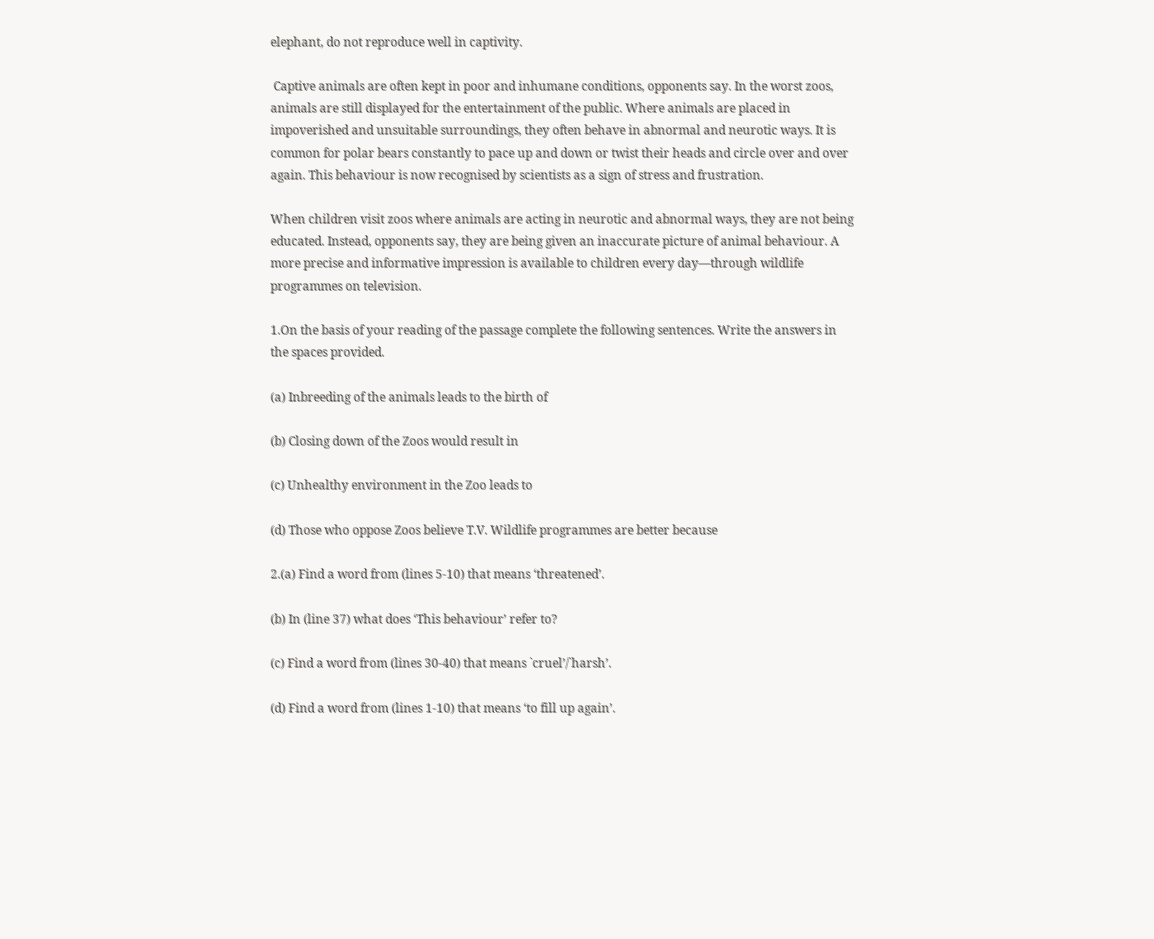elephant, do not reproduce well in captivity.

 Captive animals are often kept in poor and inhumane conditions, opponents say. In the worst zoos, animals are still displayed for the entertainment of the public. Where animals are placed in impoverished and unsuitable surroundings, they often behave in abnormal and neurotic ways. It is common for polar bears constantly to pace up and down or twist their heads and circle over and over again. This behaviour is now recognised by scientists as a sign of stress and frustration.

When children visit zoos where animals are acting in neurotic and abnormal ways, they are not being educated. Instead, opponents say, they are being given an inaccurate picture of animal behaviour. A more precise and informative impression is available to children every day—through wildlife programmes on television.

1.On the basis of your reading of the passage complete the following sentences. Write the answers in the spaces provided.

(a) Inbreeding of the animals leads to the birth of

(b) Closing down of the Zoos would result in

(c) Unhealthy environment in the Zoo leads to

(d) Those who oppose Zoos believe T.V. Wildlife programmes are better because

2.(a) Find a word from (lines 5-10) that means ‘threatened’.

(b) In (line 37) what does ‘This behaviour’ refer to?

(c) Find a word from (lines 30-40) that means `cruel’/`harsh’.

(d) Find a word from (lines 1-10) that means ‘to fill up again’.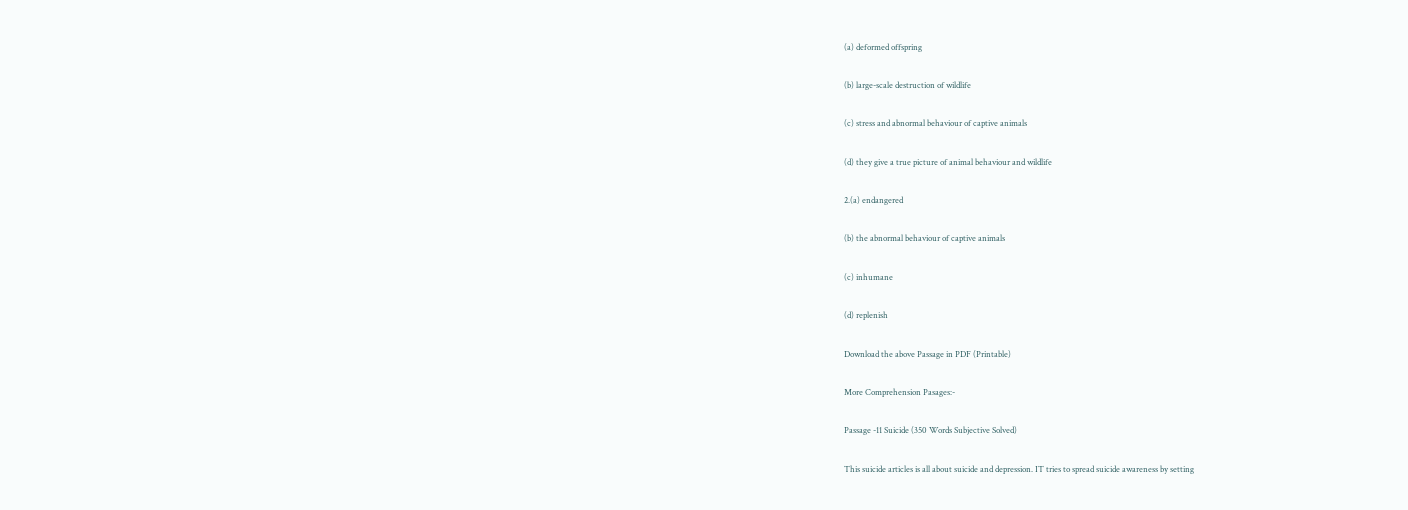(a) deformed offspring

(b) large-scale destruction of wildlife

(c) stress and abnormal behaviour of captive animals

(d) they give a true picture of animal behaviour and wildlife

2.(a) endangered

(b) the abnormal behaviour of captive animals

(c) inhumane

(d) replenish

Download the above Passage in PDF (Printable)

More Comprehension Pasages:-

Passage -11 Suicide (350 Words Subjective Solved)

This suicide articles is all about suicide and depression. IT tries to spread suicide awareness by setting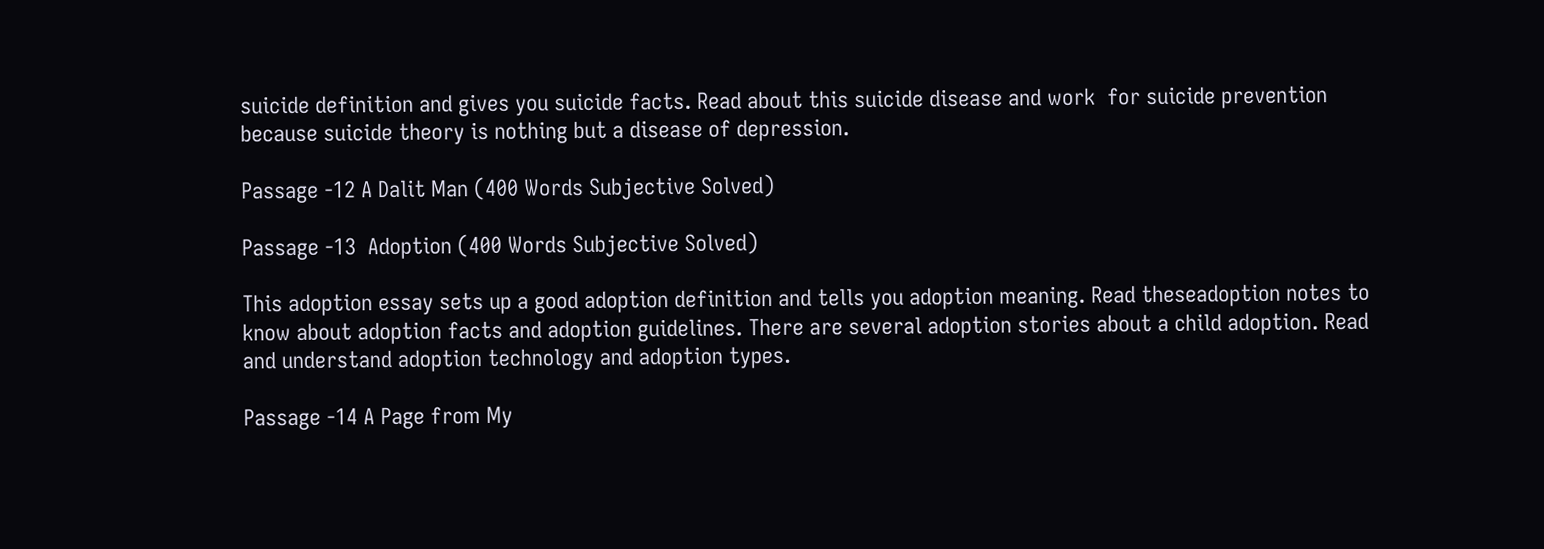suicide definition and gives you suicide facts. Read about this suicide disease and work  for suicide prevention because suicide theory is nothing but a disease of depression.

Passage -12 A Dalit Man (400 Words Subjective Solved)

Passage -13  Adoption (400 Words Subjective Solved)

This adoption essay sets up a good adoption definition and tells you adoption meaning. Read theseadoption notes to know about adoption facts and adoption guidelines. There are several adoption stories about a child adoption. Read and understand adoption technology and adoption types.

Passage -14 A Page from My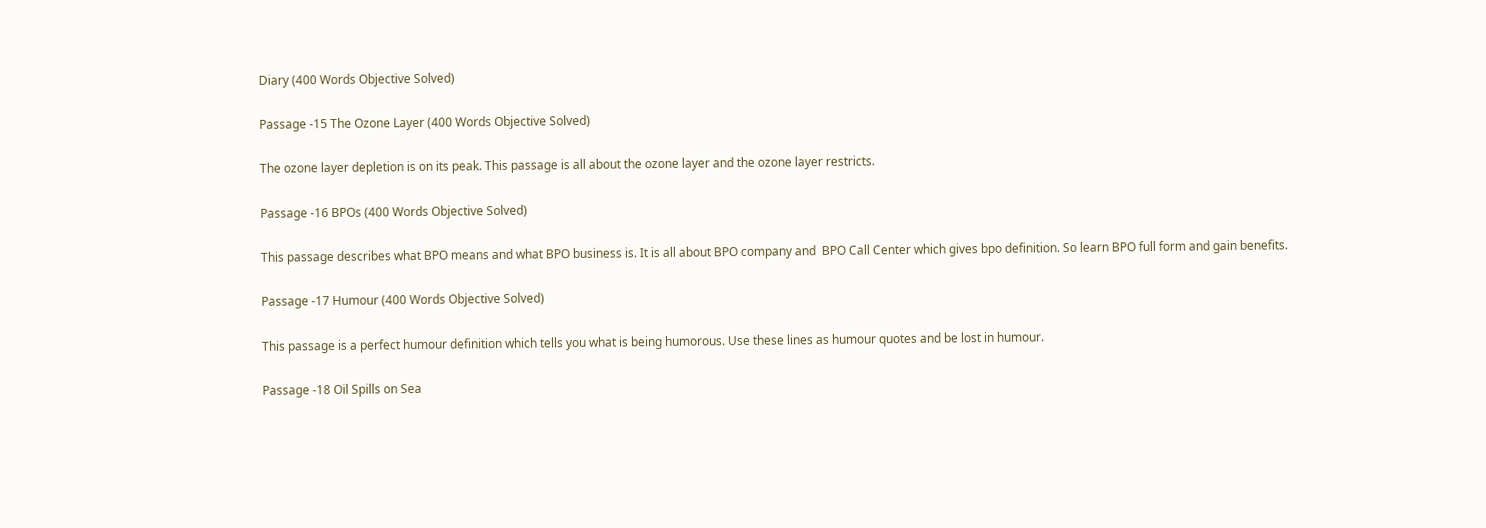Diary (400 Words Objective Solved)

Passage -15 The Ozone Layer (400 Words Objective Solved)

The ozone layer depletion is on its peak. This passage is all about the ozone layer and the ozone layer restricts.

Passage -16 BPOs (400 Words Objective Solved)

This passage describes what BPO means and what BPO business is. It is all about BPO company and  BPO Call Center which gives bpo definition. So learn BPO full form and gain benefits.

Passage -17 Humour (400 Words Objective Solved)

This passage is a perfect humour definition which tells you what is being humorous. Use these lines as humour quotes and be lost in humour.

Passage -18 Oil Spills on Sea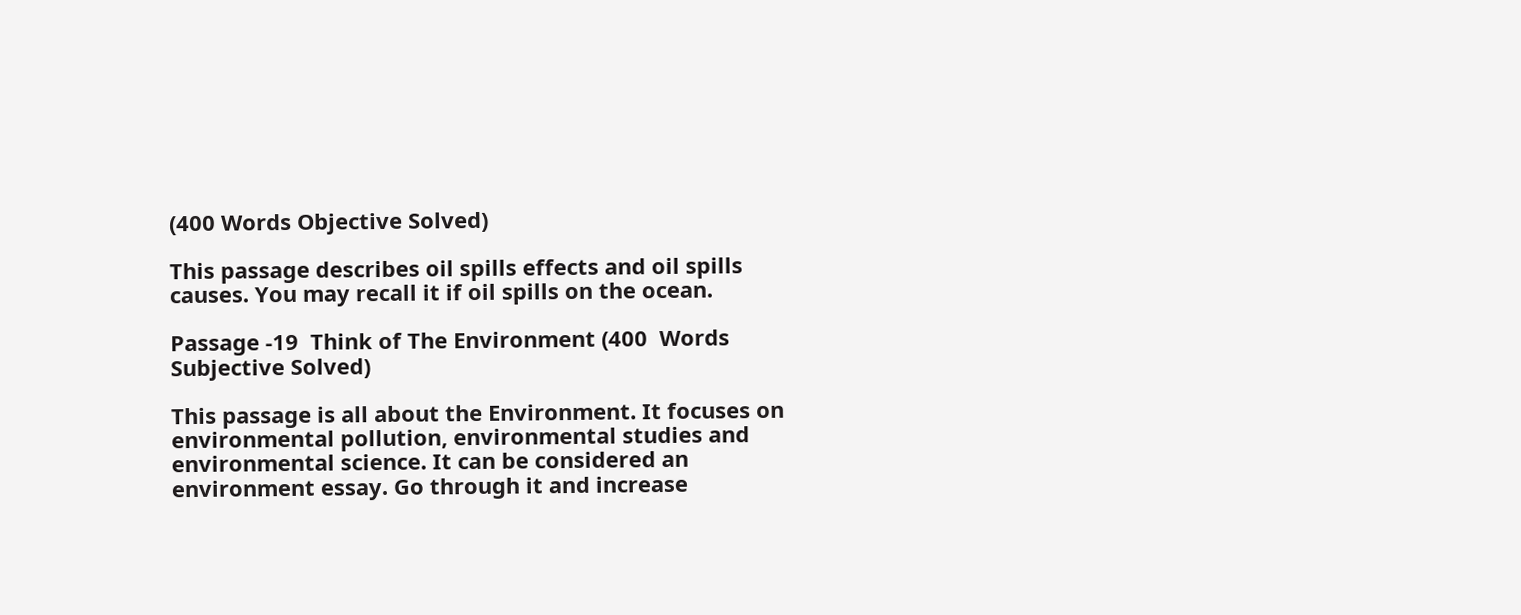(400 Words Objective Solved)

This passage describes oil spills effects and oil spills causes. You may recall it if oil spills on the ocean.

Passage -19  Think of The Environment (400  Words Subjective Solved)

This passage is all about the Environment. It focuses on environmental pollution, environmental studies and environmental science. It can be considered an environment essay. Go through it and increase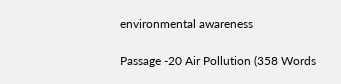environmental awareness

Passage -20 Air Pollution (358 Words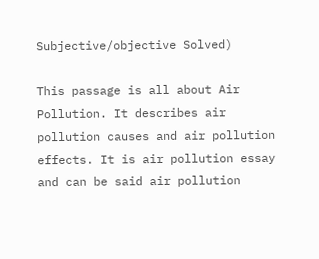Subjective/objective Solved)

This passage is all about Air Pollution. It describes air pollution causes and air pollution effects. It is air pollution essay and can be said air pollution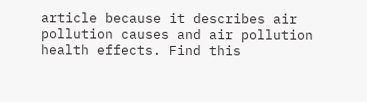article because it describes air pollution causes and air pollution health effects. Find this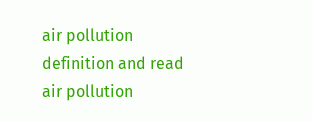air pollution definition and read air pollution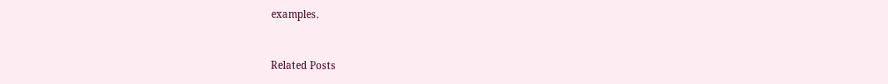examples.


Related Posts